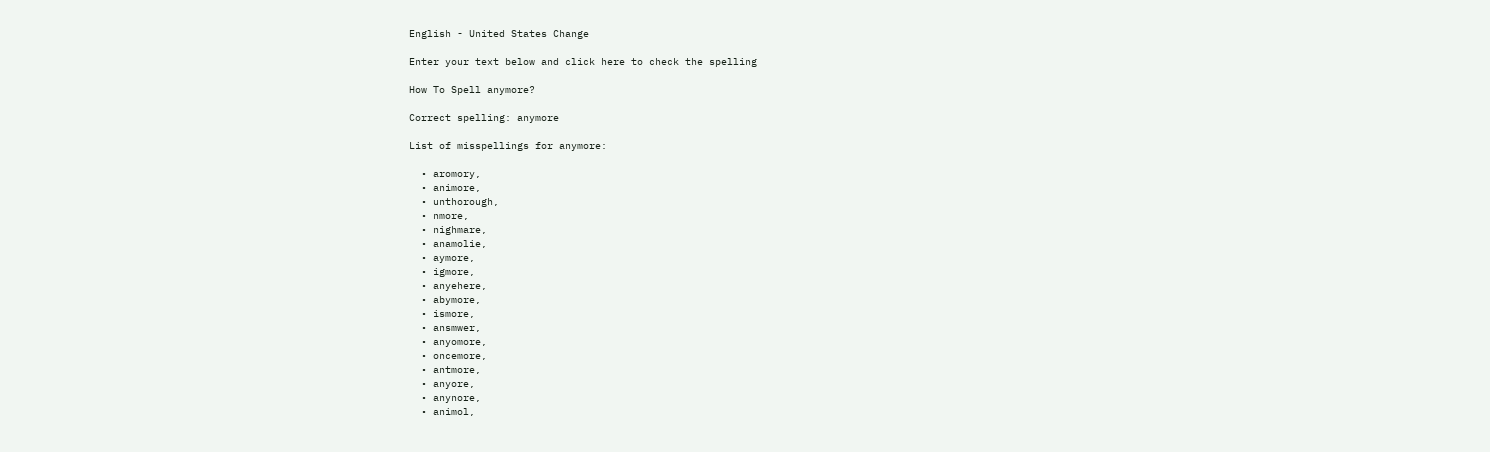English - United States Change

Enter your text below and click here to check the spelling

How To Spell anymore?

Correct spelling: anymore

List of misspellings for anymore:

  • aromory,
  • animore,
  • unthorough,
  • nmore,
  • nighmare,
  • anamolie,
  • aymore,
  • igmore,
  • anyehere,
  • abymore,
  • ismore,
  • ansmwer,
  • anyomore,
  • oncemore,
  • antmore,
  • anyore,
  • anynore,
  • animol,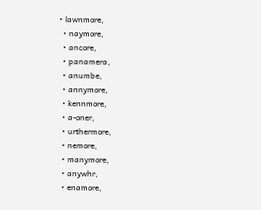• lawnmore,
  • naymore,
  • ancore,
  • panamera,
  • anumbe,
  • annymore,
  • kennmore,
  • a-oner,
  • urthermore,
  • nemore,
  • manymore,
  • anywhr,
  • enamore,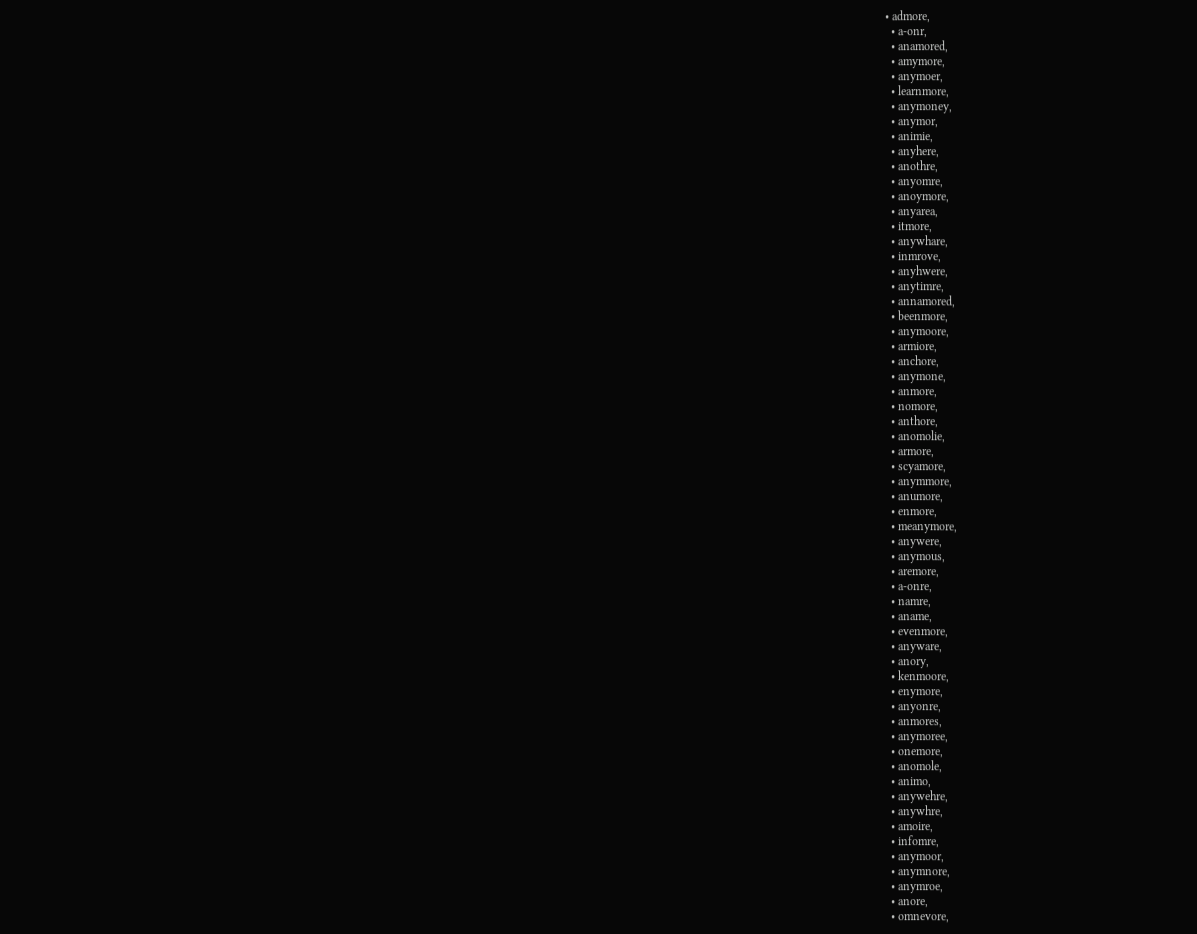• admore,
  • a-onr,
  • anamored,
  • amymore,
  • anymoer,
  • learnmore,
  • anymoney,
  • anymor,
  • animie,
  • anyhere,
  • anothre,
  • anyomre,
  • anoymore,
  • anyarea,
  • itmore,
  • anywhare,
  • inmrove,
  • anyhwere,
  • anytimre,
  • annamored,
  • beenmore,
  • anymoore,
  • armiore,
  • anchore,
  • anymone,
  • anmore,
  • nomore,
  • anthore,
  • anomolie,
  • armore,
  • scyamore,
  • anymmore,
  • anumore,
  • enmore,
  • meanymore,
  • anywere,
  • anymous,
  • aremore,
  • a-onre,
  • namre,
  • aname,
  • evenmore,
  • anyware,
  • anory,
  • kenmoore,
  • enymore,
  • anyonre,
  • anmores,
  • anymoree,
  • onemore,
  • anomole,
  • animo,
  • anywehre,
  • anywhre,
  • amoire,
  • infomre,
  • anymoor,
  • anymnore,
  • anymroe,
  • anore,
  • omnevore,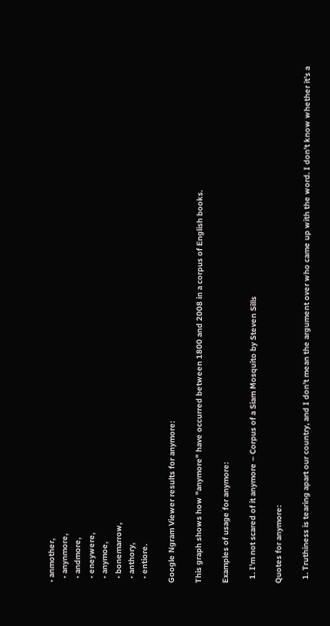• anmother,
  • anynmore,
  • andmore,
  • eneywere,
  • anymoe,
  • bonemarrow,
  • anthory,
  • entiore.

Google Ngram Viewer results for anymore:

This graph shows how "anymore" have occurred between 1800 and 2008 in a corpus of English books.

Examples of usage for anymore:

  1. I'm not scared of it anymore – Corpus of a Siam Mosquito by Steven Sills

Quotes for anymore:

  1. Truthiness is tearing apart our country, and I don't mean the argument over who came up with the word. I don't know whether it's a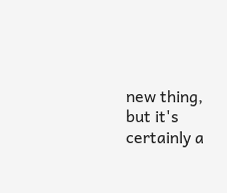new thing, but it's certainly a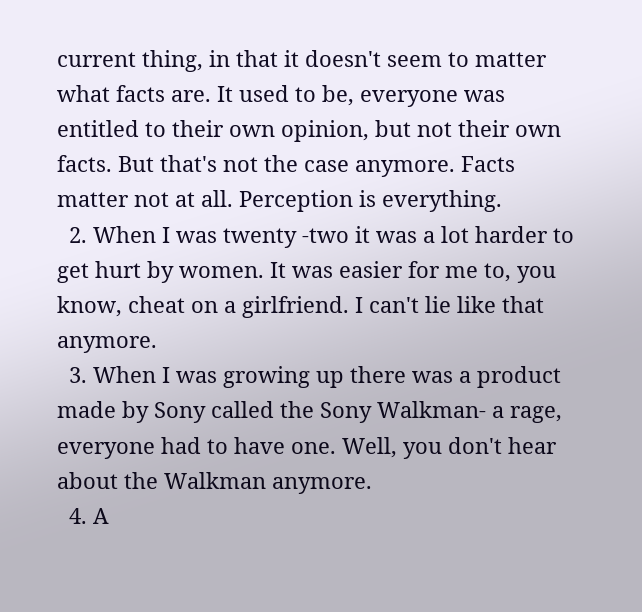current thing, in that it doesn't seem to matter what facts are. It used to be, everyone was entitled to their own opinion, but not their own facts. But that's not the case anymore. Facts matter not at all. Perception is everything.
  2. When I was twenty -two it was a lot harder to get hurt by women. It was easier for me to, you know, cheat on a girlfriend. I can't lie like that anymore.
  3. When I was growing up there was a product made by Sony called the Sony Walkman- a rage, everyone had to have one. Well, you don't hear about the Walkman anymore.
  4. A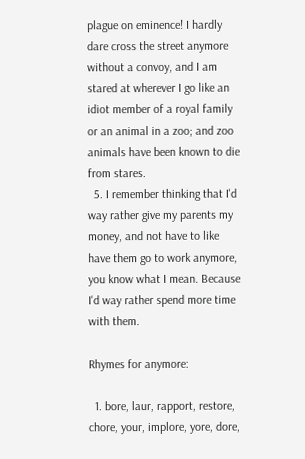plague on eminence! I hardly dare cross the street anymore without a convoy, and I am stared at wherever I go like an idiot member of a royal family or an animal in a zoo; and zoo animals have been known to die from stares.
  5. I remember thinking that I'd way rather give my parents my money, and not have to like have them go to work anymore, you know what I mean. Because I'd way rather spend more time with them.

Rhymes for anymore:

  1. bore, laur, rapport, restore, chore, your, implore, yore, dore,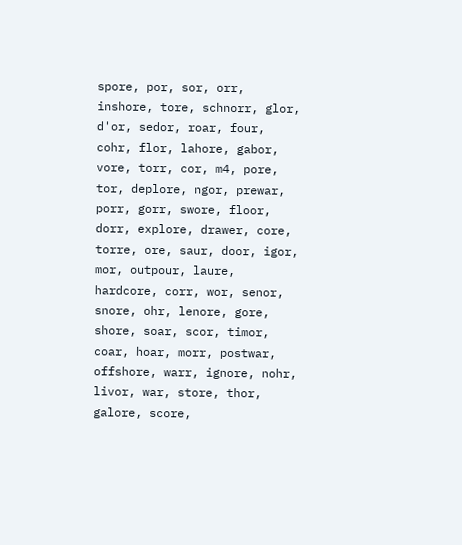spore, por, sor, orr, inshore, tore, schnorr, glor, d'or, sedor, roar, four, cohr, flor, lahore, gabor, vore, torr, cor, m4, pore, tor, deplore, ngor, prewar, porr, gorr, swore, floor, dorr, explore, drawer, core, torre, ore, saur, door, igor, mor, outpour, laure, hardcore, corr, wor, senor, snore, ohr, lenore, gore, shore, soar, scor, timor, coar, hoar, morr, postwar, offshore, warr, ignore, nohr, livor, war, store, thor, galore, score,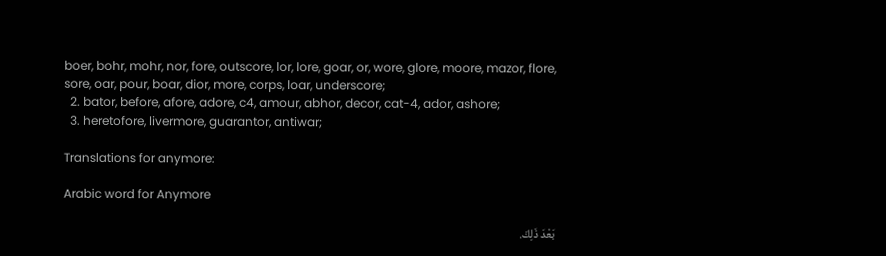boer, bohr, mohr, nor, fore, outscore, lor, lore, goar, or, wore, glore, moore, mazor, flore, sore, oar, pour, boar, dior, more, corps, loar, underscore;
  2. bator, before, afore, adore, c4, amour, abhor, decor, cat-4, ador, ashore;
  3. heretofore, livermore, guarantor, antiwar;

Translations for anymore:

Arabic word for Anymore

بَعْدَ ذَلِكَ.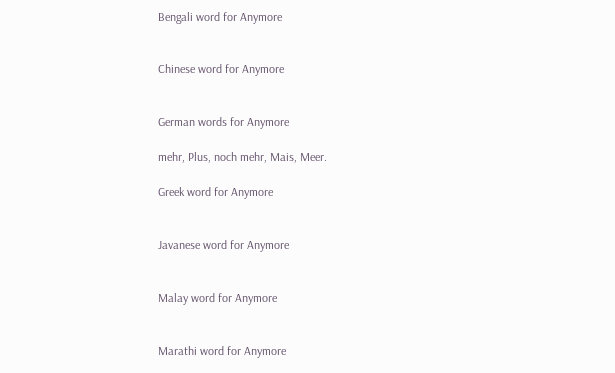Bengali word for Anymore


Chinese word for Anymore


German words for Anymore

mehr, Plus, noch mehr, Mais, Meer.

Greek word for Anymore


Javanese word for Anymore


Malay word for Anymore


Marathi word for Anymore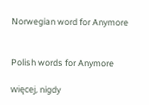Norwegian word for Anymore


Polish words for Anymore

więcej, nigdy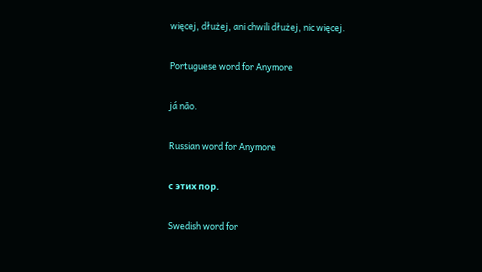więcej, dłużej, ani chwili dłużej, nic więcej.

Portuguese word for Anymore

já não.

Russian word for Anymore

с этих пор.

Swedish word for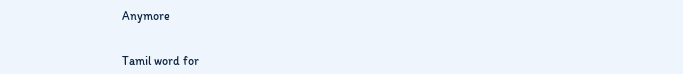Anymore


Tamil word for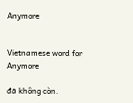Anymore


Vietnamese word for Anymore

đã không còn.